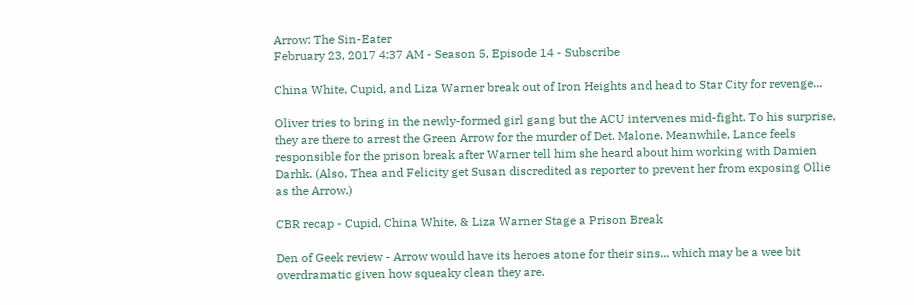Arrow: The Sin-Eater
February 23, 2017 4:37 AM - Season 5, Episode 14 - Subscribe

China White, Cupid, and Liza Warner break out of Iron Heights and head to Star City for revenge...

Oliver tries to bring in the newly-formed girl gang but the ACU intervenes mid-fight. To his surprise, they are there to arrest the Green Arrow for the murder of Det. Malone. Meanwhile, Lance feels responsible for the prison break after Warner tell him she heard about him working with Damien Darhk. (Also, Thea and Felicity get Susan discredited as reporter to prevent her from exposing Ollie as the Arrow.)

CBR recap - Cupid, China White, & Liza Warner Stage a Prison Break

Den of Geek review - Arrow would have its heroes atone for their sins... which may be a wee bit overdramatic given how squeaky clean they are.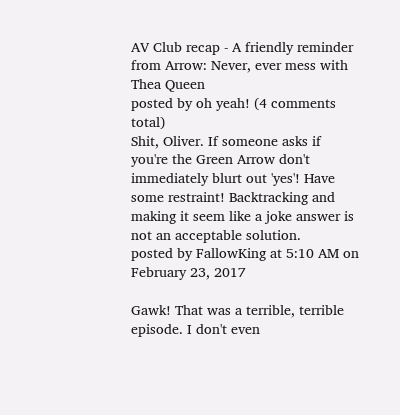AV Club recap - A friendly reminder from Arrow: Never, ever mess with Thea Queen
posted by oh yeah! (4 comments total)
Shit, Oliver. If someone asks if you're the Green Arrow don't immediately blurt out 'yes'! Have some restraint! Backtracking and making it seem like a joke answer is not an acceptable solution.
posted by FallowKing at 5:10 AM on February 23, 2017

Gawk! That was a terrible, terrible episode. I don't even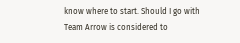know where to start. Should I go with Team Arrow is considered to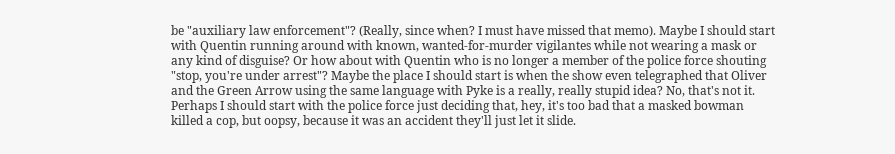be "auxiliary law enforcement"? (Really, since when? I must have missed that memo). Maybe I should start with Quentin running around with known, wanted-for-murder vigilantes while not wearing a mask or any kind of disguise? Or how about with Quentin who is no longer a member of the police force shouting "stop, you're under arrest"? Maybe the place I should start is when the show even telegraphed that Oliver and the Green Arrow using the same language with Pyke is a really, really stupid idea? No, that's not it. Perhaps I should start with the police force just deciding that, hey, it's too bad that a masked bowman killed a cop, but oopsy, because it was an accident they'll just let it slide.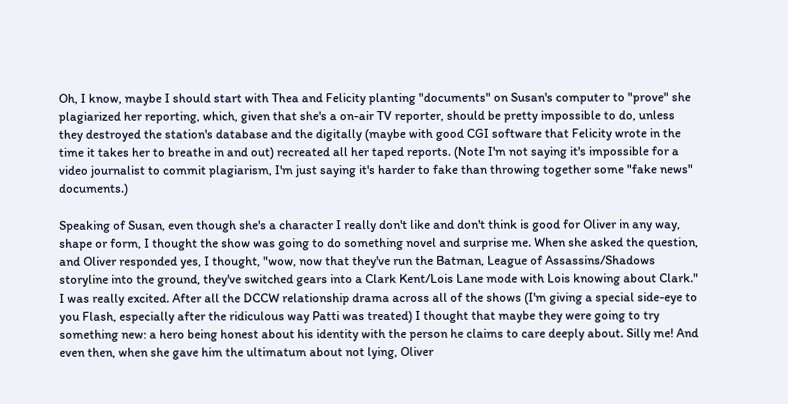Oh, I know, maybe I should start with Thea and Felicity planting "documents" on Susan's computer to "prove" she plagiarized her reporting, which, given that she's a on-air TV reporter, should be pretty impossible to do, unless they destroyed the station's database and the digitally (maybe with good CGI software that Felicity wrote in the time it takes her to breathe in and out) recreated all her taped reports. (Note I'm not saying it's impossible for a video journalist to commit plagiarism, I'm just saying it's harder to fake than throwing together some "fake news" documents.)

Speaking of Susan, even though she's a character I really don't like and don't think is good for Oliver in any way, shape or form, I thought the show was going to do something novel and surprise me. When she asked the question, and Oliver responded yes, I thought, "wow, now that they've run the Batman, League of Assassins/Shadows storyline into the ground, they've switched gears into a Clark Kent/Lois Lane mode with Lois knowing about Clark." I was really excited. After all the DCCW relationship drama across all of the shows (I'm giving a special side-eye to you Flash, especially after the ridiculous way Patti was treated) I thought that maybe they were going to try something new: a hero being honest about his identity with the person he claims to care deeply about. Silly me! And even then, when she gave him the ultimatum about not lying, Oliver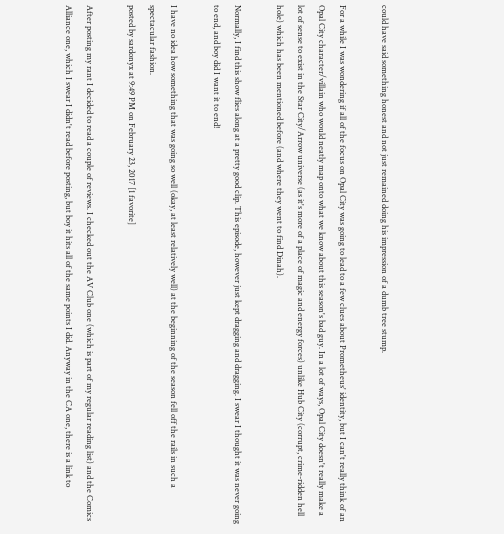could have said something honest and not just remained doing his impression of a dumb tree stump.

For a while I was wondering if all of the focus on Opal City was going to lead to a few clues about Prometheus' identity, but I can't really think of an Opal City character/villain who would neatly map onto what we know about this season's bad guy. In a lot of ways, Opal City doesn't really make a lot of sense to exist in the Star City/Arrow universe (as it's more of a place of magic and energy forces) unlike Hub City (corrupt, crime-ridden hell hole) which has been mentioned before (and where they went to find Dinah).

Normally, I find this show flies along at a pretty good clip. This episode, however just kept dragging and dragging. I swear I thought it was never going to end, and boy did I want it to end!

I have no idea how something that was going so well (okay, at least relatively well) at the beginning of the season fell off the rails in such a spectacular fashion.
posted by sardonyx at 9:49 PM on February 23, 2017 [1 favorite]

After posting my rant I decided to read a couple of reviews. I checked out the AV Club one (which is part of my regular reading list) and the Comics Alliance one, which I swear I didn't read before posting, but boy it hits all of the same points I did. Anyway in the CA one, there is a link to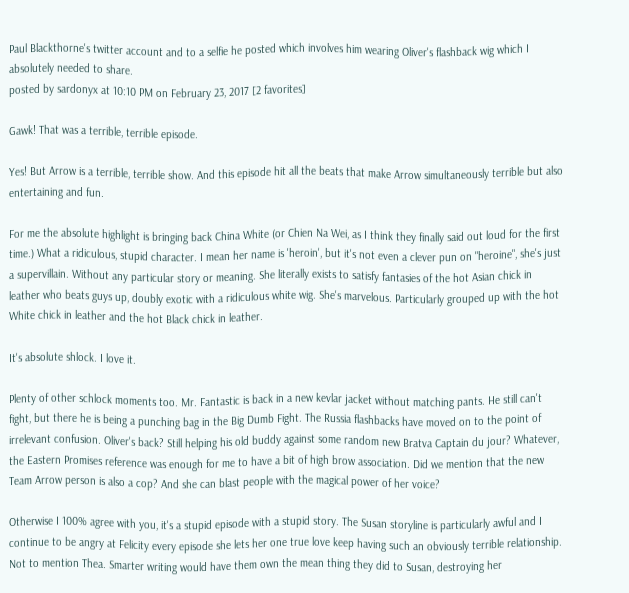Paul Blackthorne's twitter account and to a selfie he posted which involves him wearing Oliver's flashback wig which I absolutely needed to share.
posted by sardonyx at 10:10 PM on February 23, 2017 [2 favorites]

Gawk! That was a terrible, terrible episode.

Yes! But Arrow is a terrible, terrible show. And this episode hit all the beats that make Arrow simultaneously terrible but also entertaining and fun.

For me the absolute highlight is bringing back China White (or Chien Na Wei, as I think they finally said out loud for the first time.) What a ridiculous, stupid character. I mean her name is 'heroin', but it's not even a clever pun on "heroine", she's just a supervillain. Without any particular story or meaning. She literally exists to satisfy fantasies of the hot Asian chick in leather who beats guys up, doubly exotic with a ridiculous white wig. She's marvelous. Particularly grouped up with the hot White chick in leather and the hot Black chick in leather.

It's absolute shlock. I love it.

Plenty of other schlock moments too. Mr. Fantastic is back in a new kevlar jacket without matching pants. He still can't fight, but there he is being a punching bag in the Big Dumb Fight. The Russia flashbacks have moved on to the point of irrelevant confusion. Oliver's back? Still helping his old buddy against some random new Bratva Captain du jour? Whatever, the Eastern Promises reference was enough for me to have a bit of high brow association. Did we mention that the new Team Arrow person is also a cop? And she can blast people with the magical power of her voice?

Otherwise I 100% agree with you, it's a stupid episode with a stupid story. The Susan storyline is particularly awful and I continue to be angry at Felicity every episode she lets her one true love keep having such an obviously terrible relationship. Not to mention Thea. Smarter writing would have them own the mean thing they did to Susan, destroying her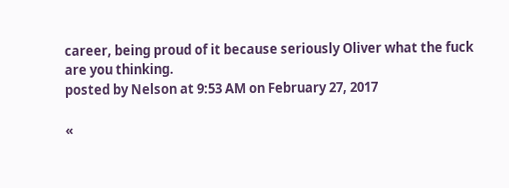career, being proud of it because seriously Oliver what the fuck are you thinking.
posted by Nelson at 9:53 AM on February 27, 2017

«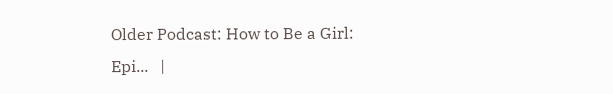Older Podcast: How to Be a Girl: Epi...   |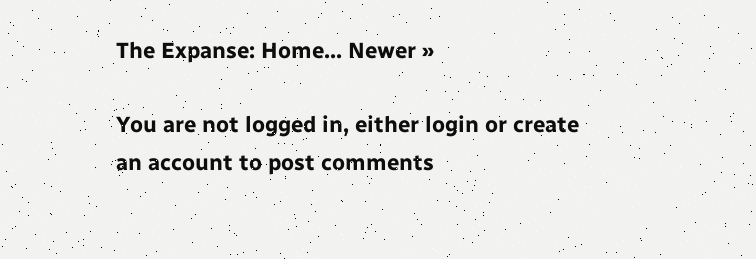The Expanse: Home... Newer »

You are not logged in, either login or create an account to post comments